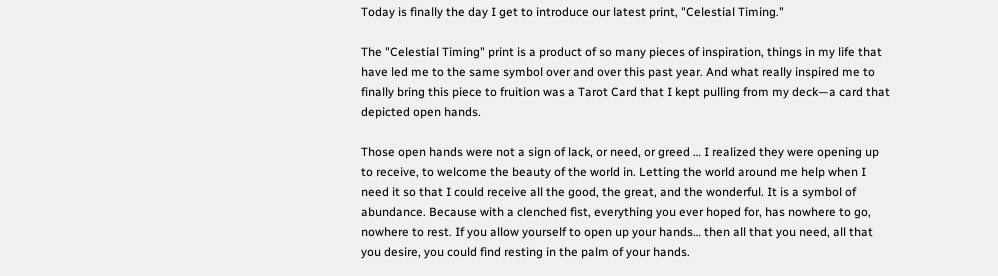Today is finally the day I get to introduce our latest print, "Celestial Timing."

The "Celestial Timing" print is a product of so many pieces of inspiration, things in my life that have led me to the same symbol over and over this past year. And what really inspired me to finally bring this piece to fruition was a Tarot Card that I kept pulling from my deck—a card that depicted open hands.

Those open hands were not a sign of lack, or need, or greed … I realized they were opening up to receive, to welcome the beauty of the world in. Letting the world around me help when I need it so that I could receive all the good, the great, and the wonderful. It is a symbol of abundance. Because with a clenched fist, everything you ever hoped for, has nowhere to go, nowhere to rest. If you allow yourself to open up your hands… then all that you need, all that you desire, you could find resting in the palm of your hands.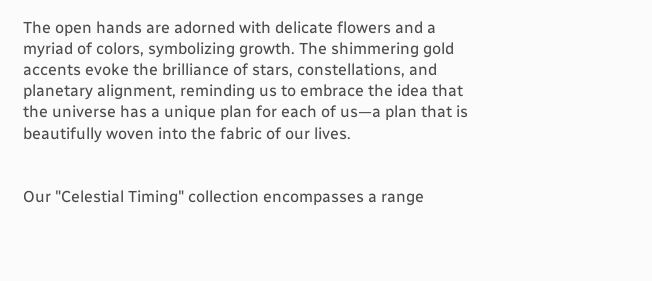The open hands are adorned with delicate flowers and a myriad of colors, symbolizing growth. The shimmering gold accents evoke the brilliance of stars, constellations, and planetary alignment, reminding us to embrace the idea that the universe has a unique plan for each of us—a plan that is beautifully woven into the fabric of our lives.


Our "Celestial Timing" collection encompasses a range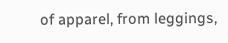of apparel, from leggings,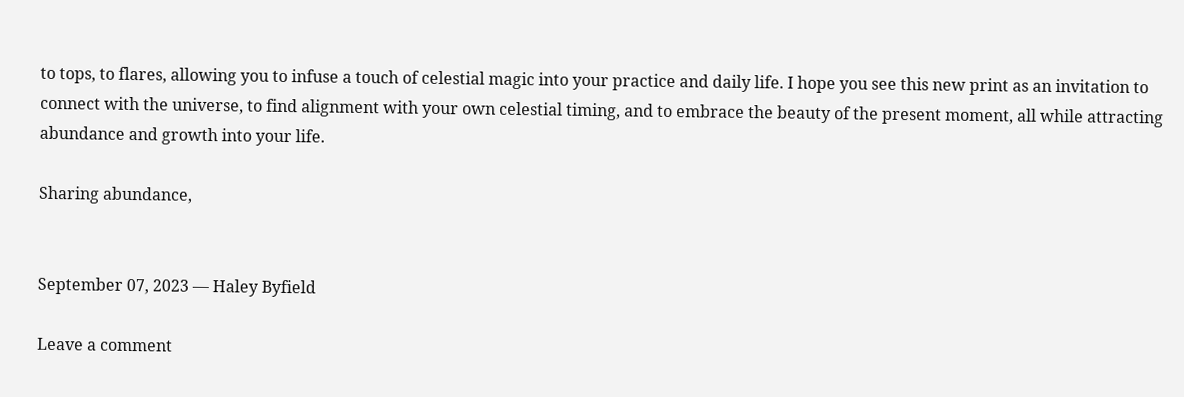to tops, to flares, allowing you to infuse a touch of celestial magic into your practice and daily life. I hope you see this new print as an invitation to connect with the universe, to find alignment with your own celestial timing, and to embrace the beauty of the present moment, all while attracting abundance and growth into your life.

Sharing abundance,


September 07, 2023 — Haley Byfield

Leave a comment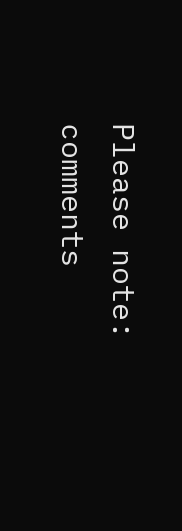Please note: comments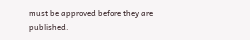must be approved before they are published.